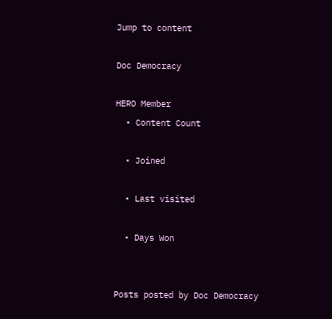Jump to content

Doc Democracy

HERO Member
  • Content Count

  • Joined

  • Last visited

  • Days Won


Posts posted by Doc Democracy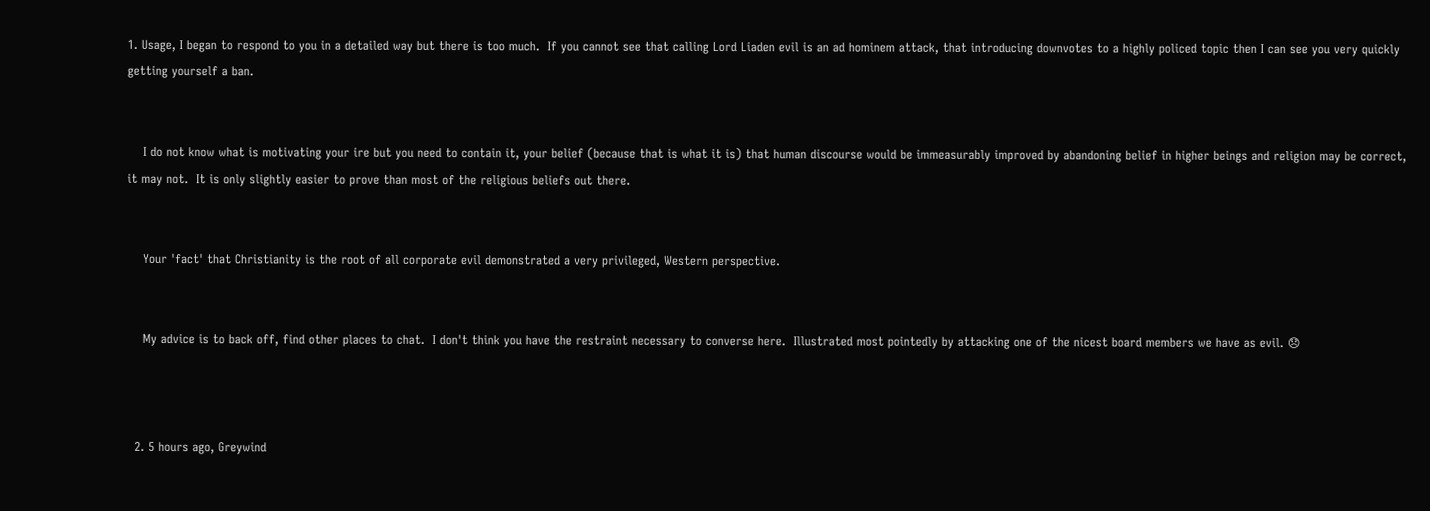1. Usage, I began to respond to you in a detailed way but there is too much.  If you cannot see that calling Lord Liaden evil is an ad hominem attack, that introducing downvotes to a highly policed topic then I can see you very quickly getting yourself a ban.


    I do not know what is motivating your ire but you need to contain it, your belief (because that is what it is) that human discourse would be immeasurably improved by abandoning belief in higher beings and religion may be correct, it may not.  It is only slightly easier to prove than most of the religious beliefs out there.


    Your 'fact' that Christianity is the root of all corporate evil demonstrated a very privileged, Western perspective.


    My advice is to back off, find other places to chat.  I don't think you have the restraint necessary to converse here.  Illustrated most pointedly by attacking one of the nicest board members we have as evil. 😞



  2. 5 hours ago, Greywind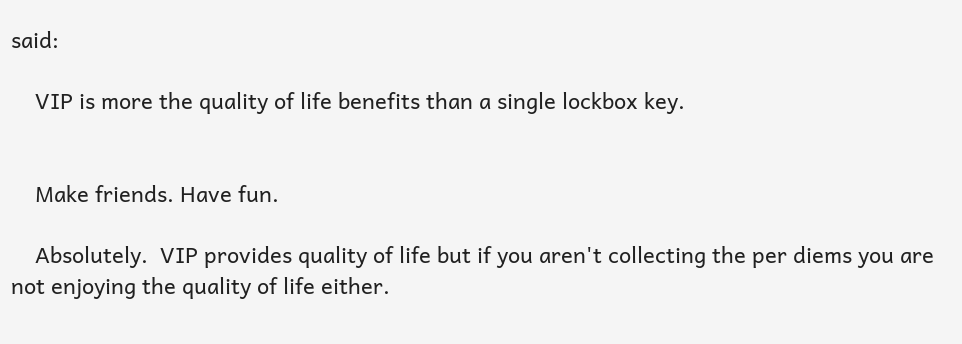said:

    VIP is more the quality of life benefits than a single lockbox key.


    Make friends. Have fun.

    Absolutely.  VIP provides quality of life but if you aren't collecting the per diems you are not enjoying the quality of life either.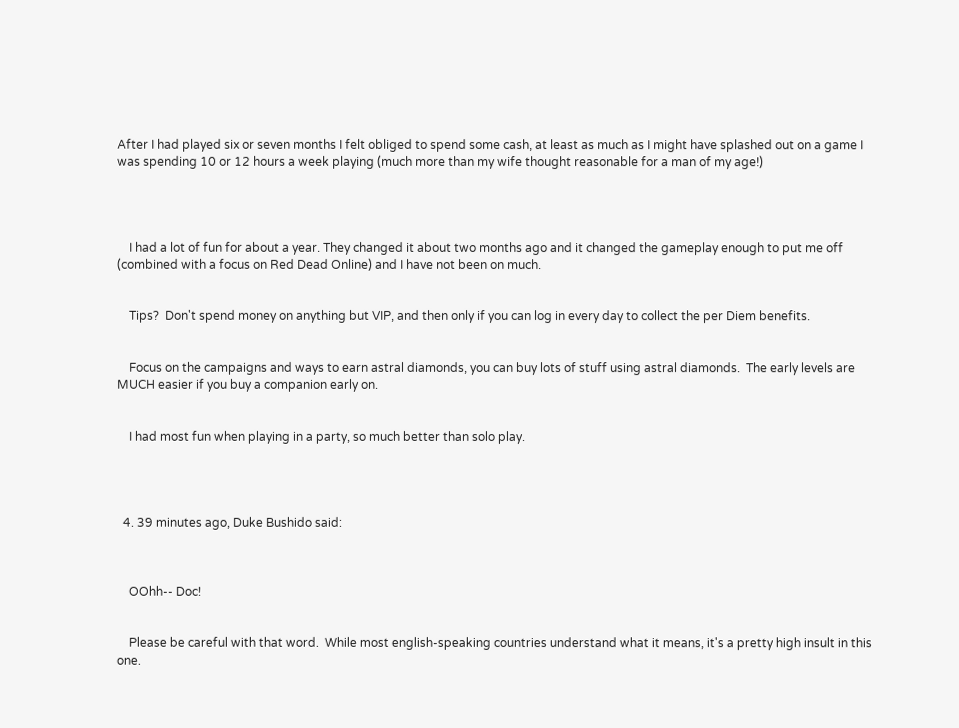After I had played six or seven months I felt obliged to spend some cash, at least as much as I might have splashed out on a game I was spending 10 or 12 hours a week playing (much more than my wife thought reasonable for a man of my age!)




    I had a lot of fun for about a year. They changed it about two months ago and it changed the gameplay enough to put me off (combined with a focus on Red Dead Online) and I have not been on much.


    Tips?  Don't spend money on anything but VIP, and then only if you can log in every day to collect the per Diem benefits.


    Focus on the campaigns and ways to earn astral diamonds, you can buy lots of stuff using astral diamonds.  The early levels are MUCH easier if you buy a companion early on.


    I had most fun when playing in a party, so much better than solo play.




  4. 39 minutes ago, Duke Bushido said:



    OOhh-- Doc!


    Please be careful with that word.  While most english-speaking countries understand what it means, it's a pretty high insult in this one.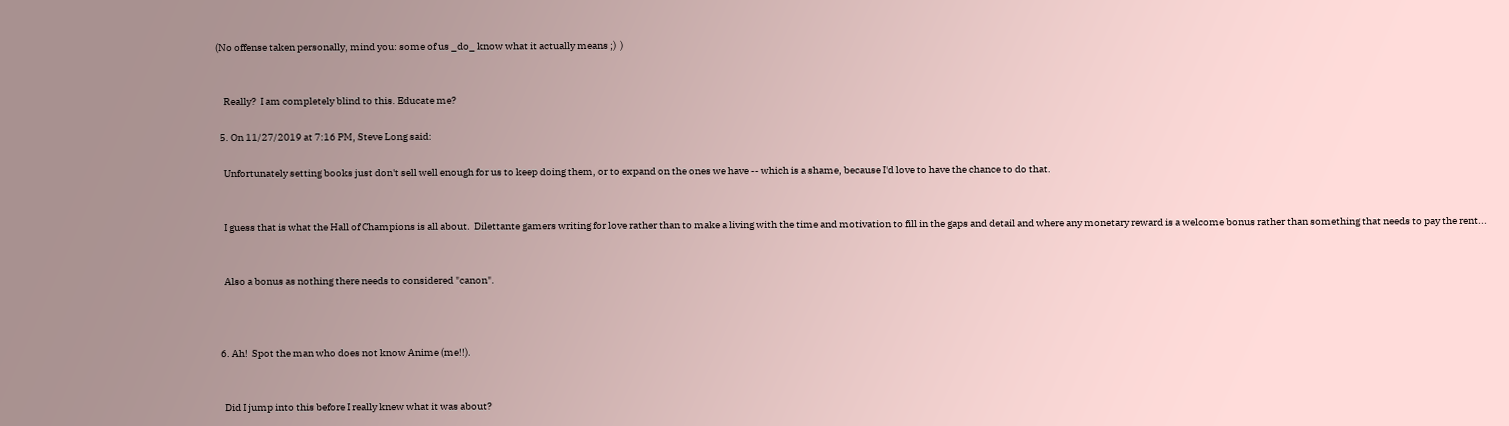(No offense taken personally, mind you: some of us _do_ know what it actually means ;)  )


    Really?  I am completely blind to this. Educate me?

  5. On 11/27/2019 at 7:16 PM, Steve Long said:

    Unfortunately setting books just don't sell well enough for us to keep doing them, or to expand on the ones we have -- which is a shame, because I'd love to have the chance to do that.


    I guess that is what the Hall of Champions is all about.  Dilettante gamers writing for love rather than to make a living with the time and motivation to fill in the gaps and detail and where any monetary reward is a welcome bonus rather than something that needs to pay the rent...


    Also a bonus as nothing there needs to considered "canon".



  6. Ah!  Spot the man who does not know Anime (me!!).


    Did I jump into this before I really knew what it was about?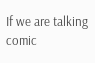If we are talking comic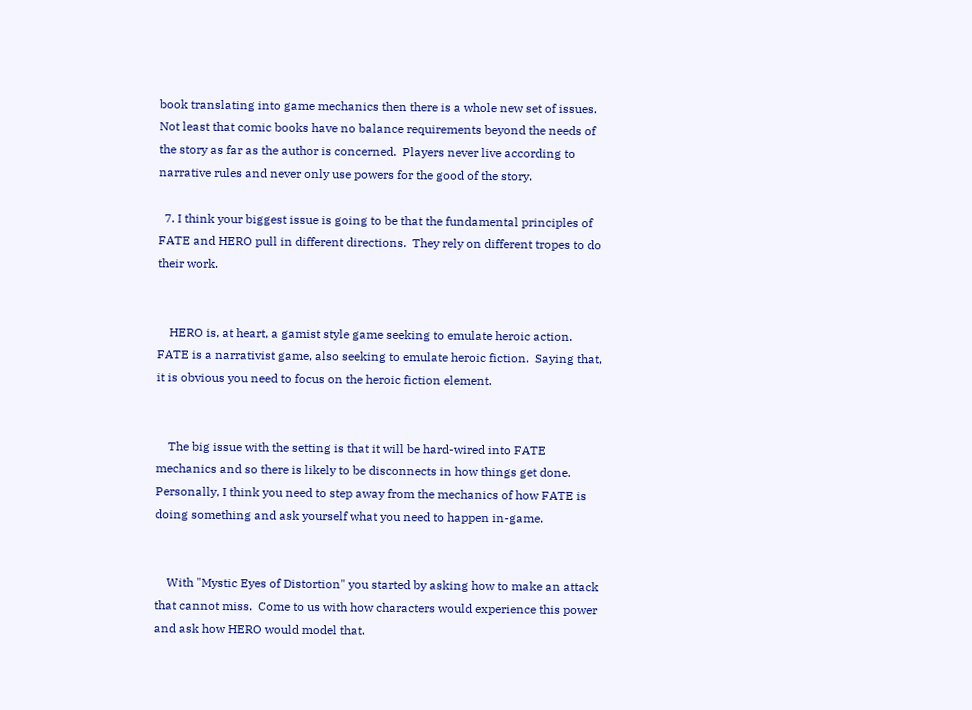book translating into game mechanics then there is a whole new set of issues.  Not least that comic books have no balance requirements beyond the needs of the story as far as the author is concerned.  Players never live according to narrative rules and never only use powers for the good of the story.

  7. I think your biggest issue is going to be that the fundamental principles of FATE and HERO pull in different directions.  They rely on different tropes to do their work.


    HERO is, at heart, a gamist style game seeking to emulate heroic action.  FATE is a narrativist game, also seeking to emulate heroic fiction.  Saying that, it is obvious you need to focus on the heroic fiction element.


    The big issue with the setting is that it will be hard-wired into FATE mechanics and so there is likely to be disconnects in how things get done.  Personally, I think you need to step away from the mechanics of how FATE is doing something and ask yourself what you need to happen in-game.


    With "Mystic Eyes of Distortion" you started by asking how to make an attack that cannot miss.  Come to us with how characters would experience this power and ask how HERO would model that.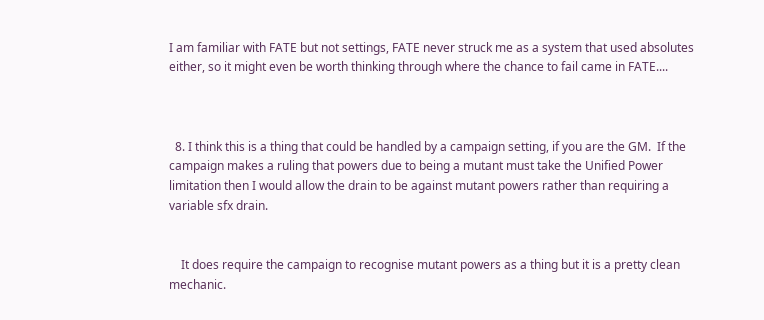I am familiar with FATE but not settings, FATE never struck me as a system that used absolutes either, so it might even be worth thinking through where the chance to fail came in FATE....



  8. I think this is a thing that could be handled by a campaign setting, if you are the GM.  If the campaign makes a ruling that powers due to being a mutant must take the Unified Power limitation then I would allow the drain to be against mutant powers rather than requiring a variable sfx drain.


    It does require the campaign to recognise mutant powers as a thing but it is a pretty clean mechanic.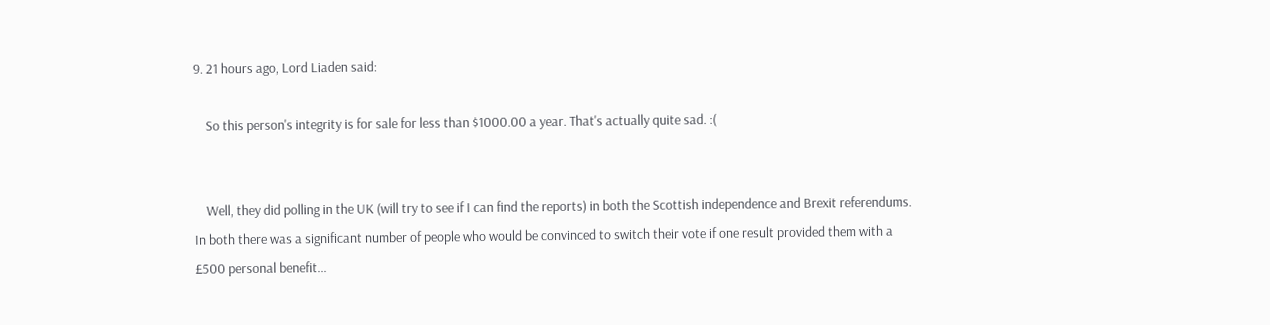9. 21 hours ago, Lord Liaden said:

    So this person's integrity is for sale for less than $1000.00 a year. That's actually quite sad. :(


    Well, they did polling in the UK (will try to see if I can find the reports) in both the Scottish independence and Brexit referendums.  In both there was a significant number of people who would be convinced to switch their vote if one result provided them with a £500 personal benefit...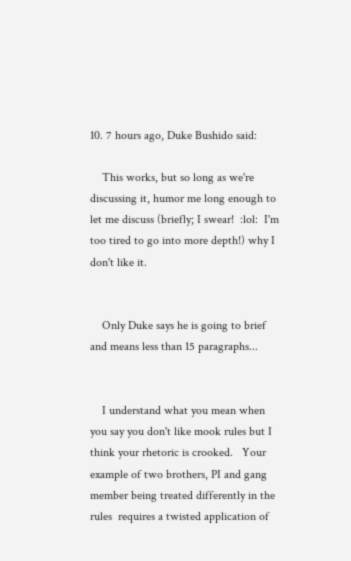10. 7 hours ago, Duke Bushido said:

    This works, but so long as we're discussing it, humor me long enough to let me discuss (briefly; I swear!  :lol:  I'm too tired to go into more depth!) why I don't like it.


    Only Duke says he is going to brief and means less than 15 paragraphs...


    I understand what you mean when you say you don't like mook rules but I think your rhetoric is crooked.   Your example of two brothers, PI and gang member being treated differently in the rules  requires a twisted application of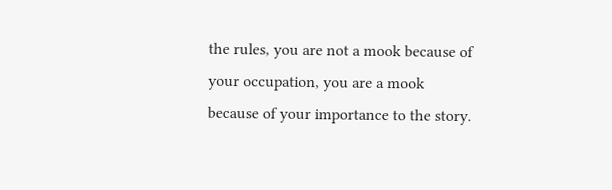the rules, you are not a mook because of your occupation, you are a mook because of your importance to the story.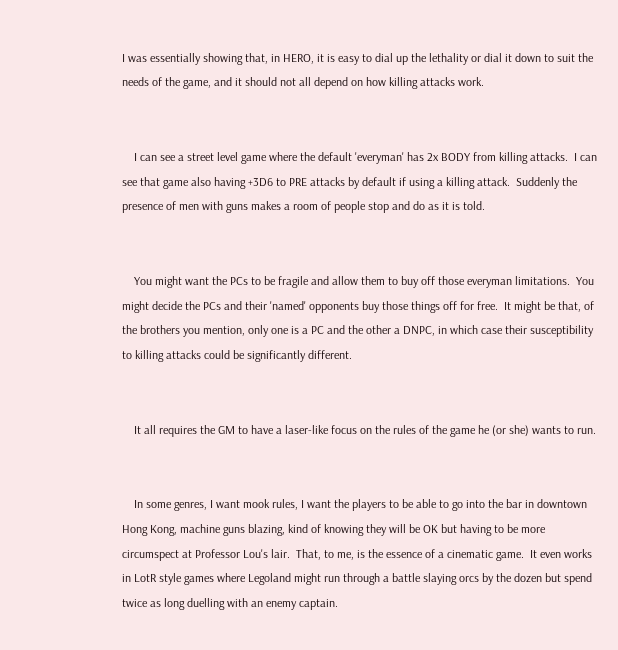I was essentially showing that, in HERO, it is easy to dial up the lethality or dial it down to suit the needs of the game, and it should not all depend on how killing attacks work.


    I can see a street level game where the default 'everyman' has 2x BODY from killing attacks.  I can see that game also having +3D6 to PRE attacks by default if using a killing attack.  Suddenly the presence of men with guns makes a room of people stop and do as it is told.


    You might want the PCs to be fragile and allow them to buy off those everyman limitations.  You might decide the PCs and their 'named' opponents buy those things off for free.  It might be that, of the brothers you mention, only one is a PC and the other a DNPC, in which case their susceptibility to killing attacks could be significantly different.


    It all requires the GM to have a laser-like focus on the rules of the game he (or she) wants to run.


    In some genres, I want mook rules, I want the players to be able to go into the bar in downtown Hong Kong, machine guns blazing, kind of knowing they will be OK but having to be more circumspect at Professor Lou's lair.  That, to me, is the essence of a cinematic game.  It even works in LotR style games where Legoland might run through a battle slaying orcs by the dozen but spend twice as long duelling with an enemy captain.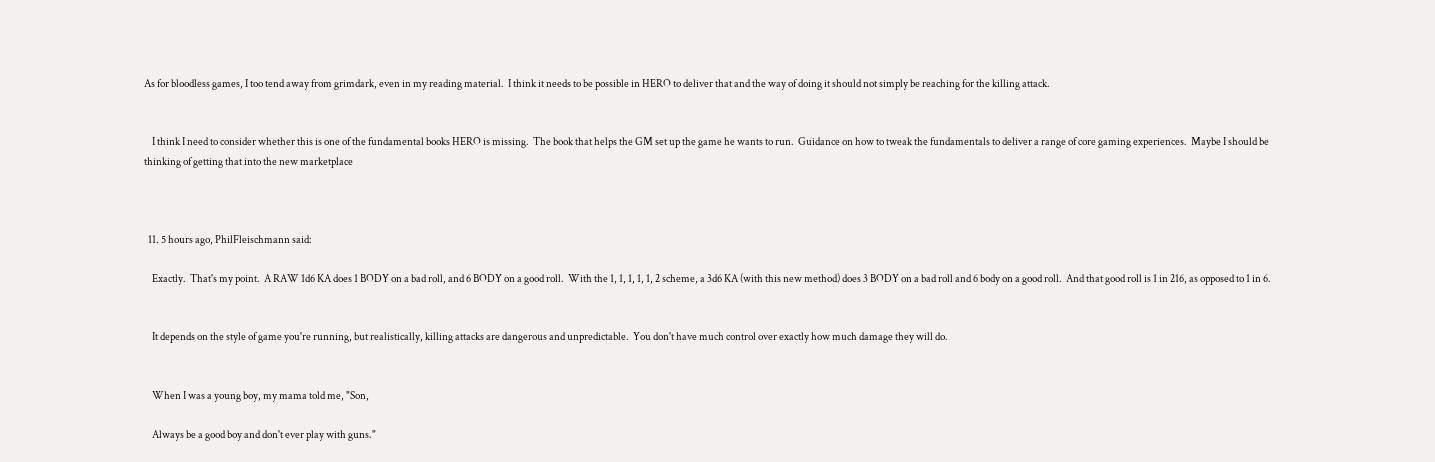As for bloodless games, I too tend away from grimdark, even in my reading material.  I think it needs to be possible in HERO to deliver that and the way of doing it should not simply be reaching for the killing attack.


    I think I need to consider whether this is one of the fundamental books HERO is missing.  The book that helps the GM set up the game he wants to run.  Guidance on how to tweak the fundamentals to deliver a range of core gaming experiences.  Maybe I should be thinking of getting that into the new marketplace



  11. 5 hours ago, PhilFleischmann said:

    Exactly.  That's my point.  A RAW 1d6 KA does 1 BODY on a bad roll, and 6 BODY on a good roll.  With the 1, 1, 1, 1, 1, 2 scheme, a 3d6 KA (with this new method) does 3 BODY on a bad roll and 6 body on a good roll.  And that good roll is 1 in 216, as opposed to 1 in 6.


    It depends on the style of game you're running, but realistically, killing attacks are dangerous and unpredictable.  You don't have much control over exactly how much damage they will do.


    When I was a young boy, my mama told me, "Son,

    Always be a good boy and don't ever play with guns."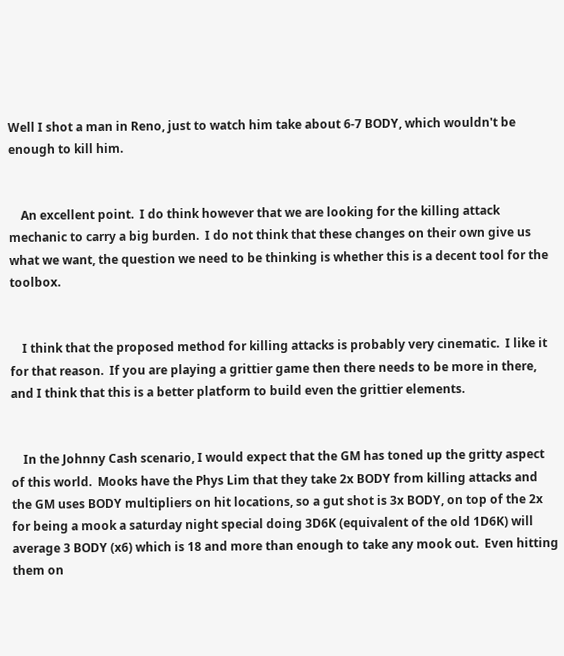Well I shot a man in Reno, just to watch him take about 6-7 BODY, which wouldn't be enough to kill him.


    An excellent point.  I do think however that we are looking for the killing attack mechanic to carry a big burden.  I do not think that these changes on their own give us what we want, the question we need to be thinking is whether this is a decent tool for the toolbox.


    I think that the proposed method for killing attacks is probably very cinematic.  I like it for that reason.  If you are playing a grittier game then there needs to be more in there, and I think that this is a better platform to build even the grittier elements.


    In the Johnny Cash scenario, I would expect that the GM has toned up the gritty aspect of this world.  Mooks have the Phys Lim that they take 2x BODY from killing attacks and the GM uses BODY multipliers on hit locations, so a gut shot is 3x BODY, on top of the 2x for being a mook a saturday night special doing 3D6K (equivalent of the old 1D6K) will average 3 BODY (x6) which is 18 and more than enough to take any mook out.  Even hitting them on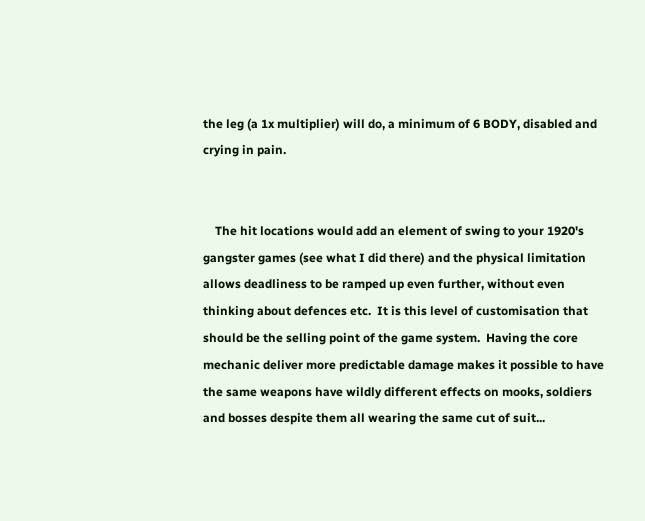the leg (a 1x multiplier) will do, a minimum of 6 BODY, disabled and crying in pain.


    The hit locations would add an element of swing to your 1920's gangster games (see what I did there) and the physical limitation allows deadliness to be ramped up even further, without even thinking about defences etc.  It is this level of customisation that should be the selling point of the game system.  Having the core mechanic deliver more predictable damage makes it possible to have the same weapons have wildly different effects on mooks, soldiers and bosses despite them all wearing the same cut of suit...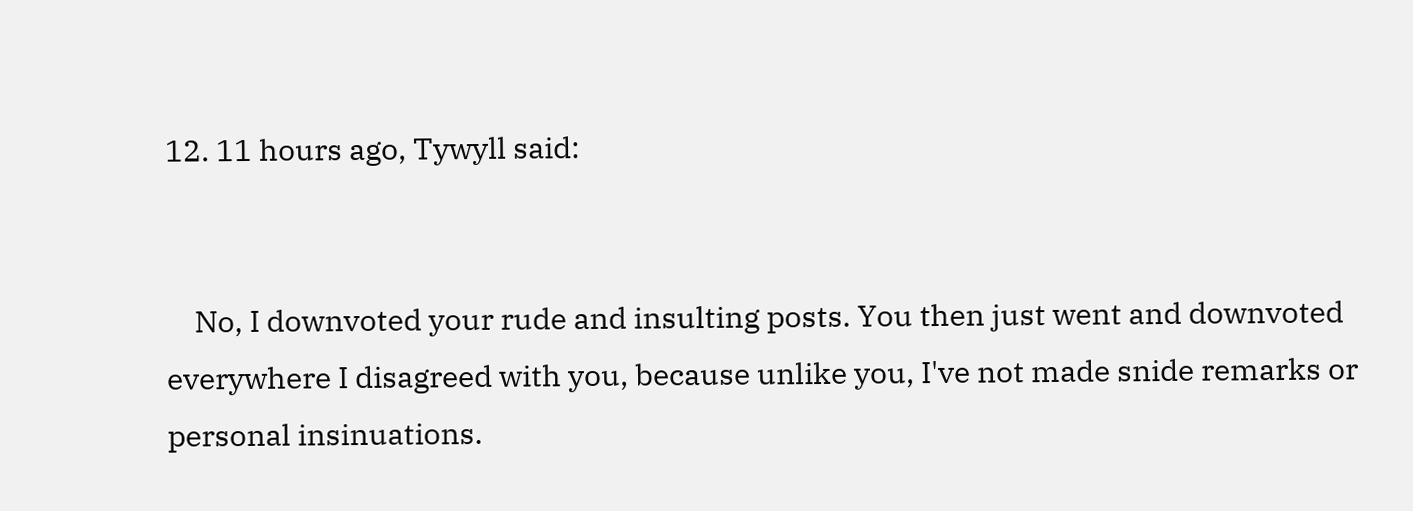12. 11 hours ago, Tywyll said:


    No, I downvoted your rude and insulting posts. You then just went and downvoted everywhere I disagreed with you, because unlike you, I've not made snide remarks or personal insinuations.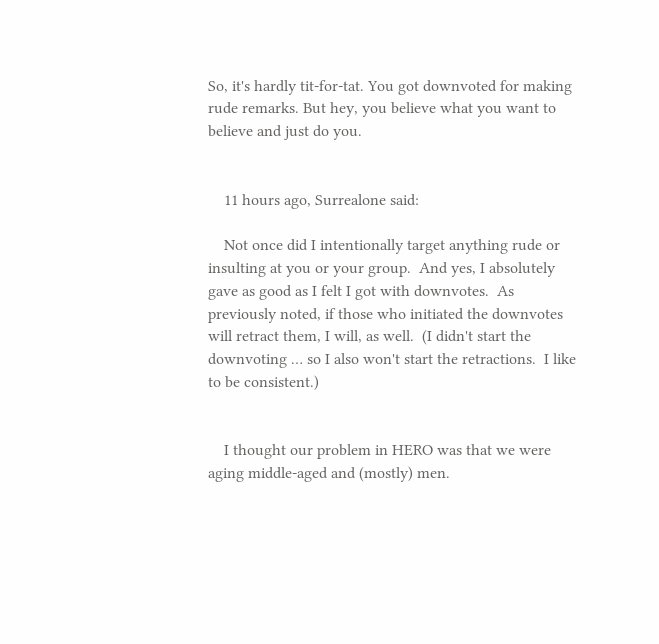So, it's hardly tit-for-tat. You got downvoted for making rude remarks. But hey, you believe what you want to believe and just do you.


    11 hours ago, Surrealone said:

    Not once did I intentionally target anything rude or insulting at you or your group.  And yes, I absolutely gave as good as I felt I got with downvotes.  As previously noted, if those who initiated the downvotes will retract them, I will, as well.  (I didn't start the downvoting … so I also won't start the retractions.  I like to be consistent.)


    I thought our problem in HERO was that we were aging middle-aged and (mostly) men.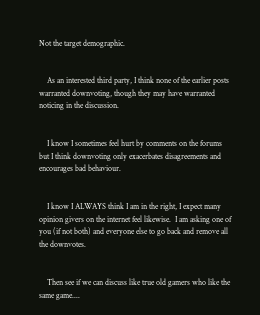Not the target demographic.


    As an interested third party, I think none of the earlier posts warranted downvoting, though they may have warranted noticing in the discussion.


    I know I sometimes feel hurt by comments on the forums but I think downvoting only exacerbates disagreements and encourages bad behaviour.


    I know I ALWAYS think I am in the right, I expect many opinion givers on the internet feel likewise.  I am asking one of you (if not both) and everyone else to go back and remove all the downvotes.


    Then see if we can discuss like true old gamers who like the same game....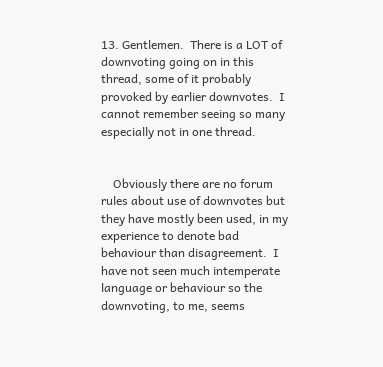13. Gentlemen.  There is a LOT of downvoting going on in this thread, some of it probably provoked by earlier downvotes.  I cannot remember seeing so many especially not in one thread.


    Obviously there are no forum rules about use of downvotes but they have mostly been used, in my experience to denote bad behaviour than disagreement.  I have not seen much intemperate language or behaviour so the downvoting, to me, seems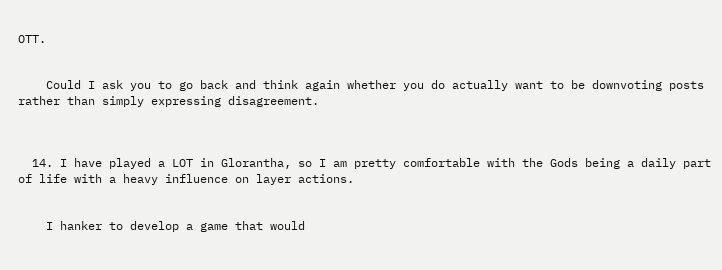OTT.


    Could I ask you to go back and think again whether you do actually want to be downvoting posts rather than simply expressing disagreement.



  14. I have played a LOT in Glorantha, so I am pretty comfortable with the Gods being a daily part of life with a heavy influence on layer actions.


    I hanker to develop a game that would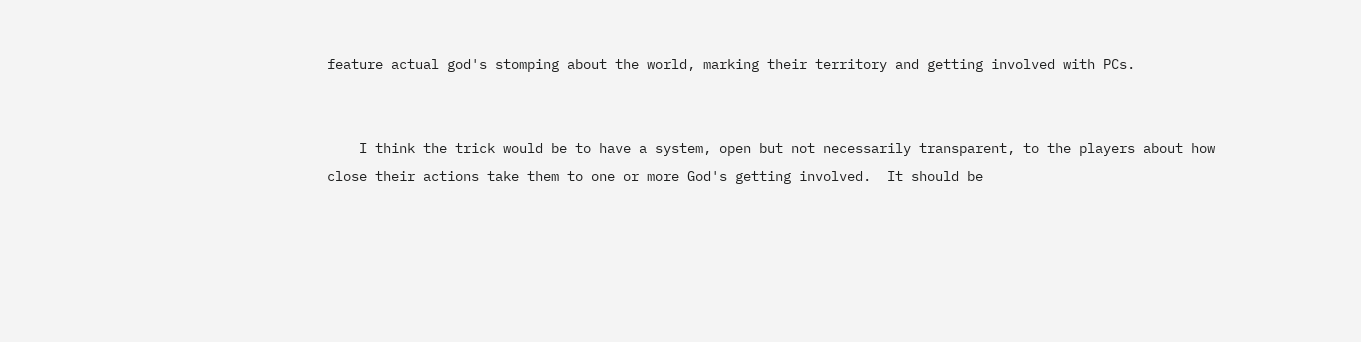feature actual god's stomping about the world, marking their territory and getting involved with PCs.


    I think the trick would be to have a system, open but not necessarily transparent, to the players about how close their actions take them to one or more God's getting involved.  It should be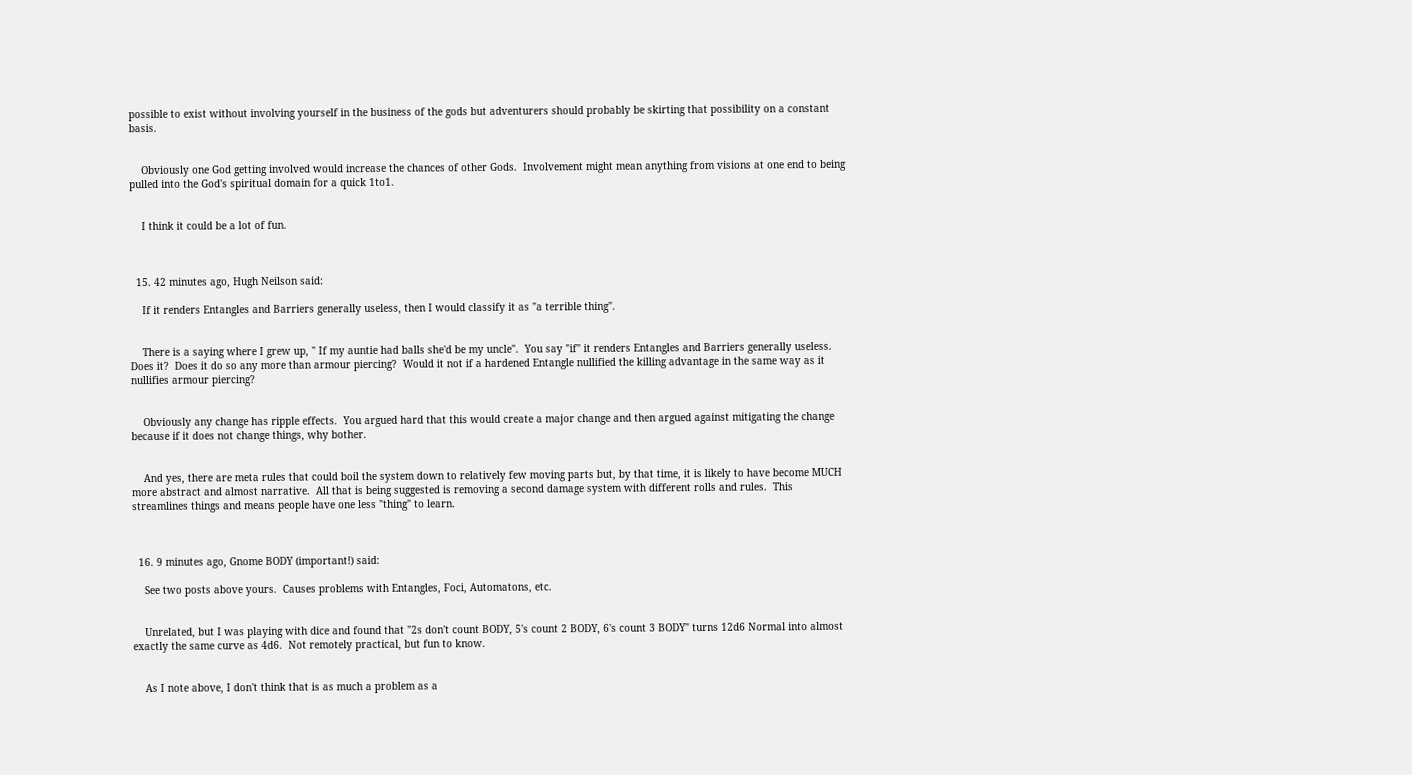possible to exist without involving yourself in the business of the gods but adventurers should probably be skirting that possibility on a constant basis.


    Obviously one God getting involved would increase the chances of other Gods.  Involvement might mean anything from visions at one end to being pulled into the God's spiritual domain for a quick 1to1.


    I think it could be a lot of fun.



  15. 42 minutes ago, Hugh Neilson said:

    If it renders Entangles and Barriers generally useless, then I would classify it as "a terrible thing".


    There is a saying where I grew up, " If my auntie had balls she'd be my uncle".  You say "if" it renders Entangles and Barriers generally useless.  Does it?  Does it do so any more than armour piercing?  Would it not if a hardened Entangle nullified the killing advantage in the same way as it nullifies armour piercing?


    Obviously any change has ripple effects.  You argued hard that this would create a major change and then argued against mitigating the change because if it does not change things, why bother.


    And yes, there are meta rules that could boil the system down to relatively few moving parts but, by that time, it is likely to have become MUCH more abstract and almost narrative.  All that is being suggested is removing a second damage system with different rolls and rules.  This streamlines things and means people have one less "thing" to learn.



  16. 9 minutes ago, Gnome BODY (important!) said:

    See two posts above yours.  Causes problems with Entangles, Foci, Automatons, etc.


    Unrelated, but I was playing with dice and found that "2s don't count BODY, 5's count 2 BODY, 6's count 3 BODY" turns 12d6 Normal into almost exactly the same curve as 4d6.  Not remotely practical, but fun to know.


    As I note above, I don't think that is as much a problem as a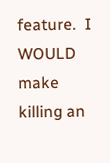feature.  I WOULD make killing an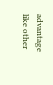advantage like other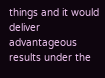things and it would deliver advantageous results under the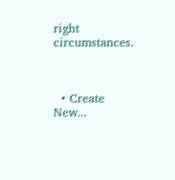right circumstances.



  • Create New...